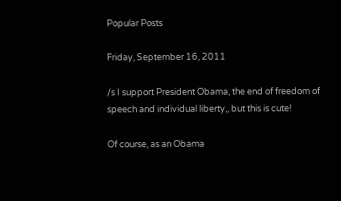Popular Posts

Friday, September 16, 2011

/s I support President Obama, the end of freedom of speech and individual liberty,, but this is cute!

Of course, as an Obama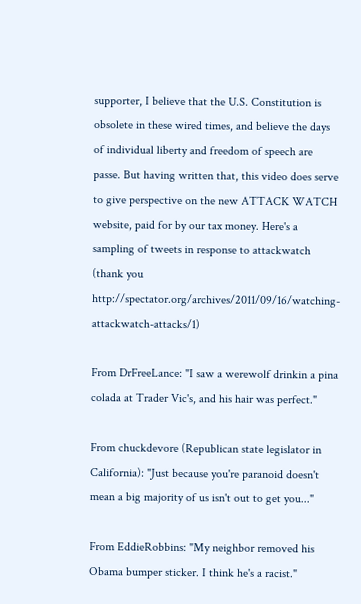supporter, I believe that the U.S. Constitution is obsolete in these wired times, and believe the days of individual liberty and freedom of speech are passe. But having written that, this video does serve to give perspective on the new ATTACK WATCH website, paid for by our tax money. Here's a sampling of tweets in response to attackwatch (thank you http://spectator.org/archives/2011/09/16/watching-attackwatch-attacks/1)

From DrFreeLance: "I saw a werewolf drinkin a pina colada at Trader Vic's, and his hair was perfect."

From chuckdevore (Republican state legislator in California): "Just because you're paranoid doesn't mean a big majority of us isn't out to get you..."

From EddieRobbins: "My neighbor removed his Obama bumper sticker. I think he's a racist."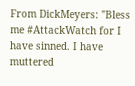From DickMeyers: "Bless me #AttackWatch for I have sinned. I have muttered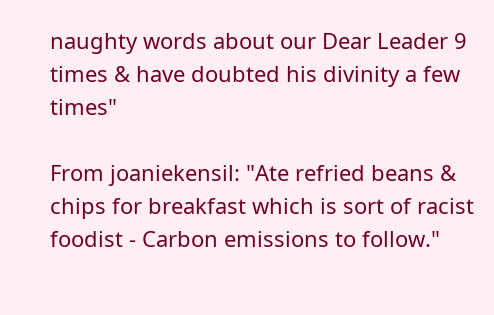naughty words about our Dear Leader 9 times & have doubted his divinity a few times"

From joaniekensil: "Ate refried beans & chips for breakfast which is sort of racist foodist - Carbon emissions to follow."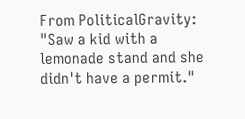From PoliticalGravity: "Saw a kid with a lemonade stand and she didn't have a permit."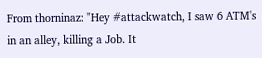From thorninaz: "Hey #attackwatch, I saw 6 ATM's in an alley, killing a Job. It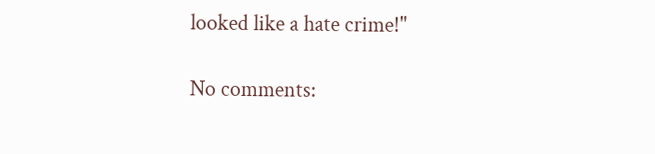looked like a hate crime!"

No comments: